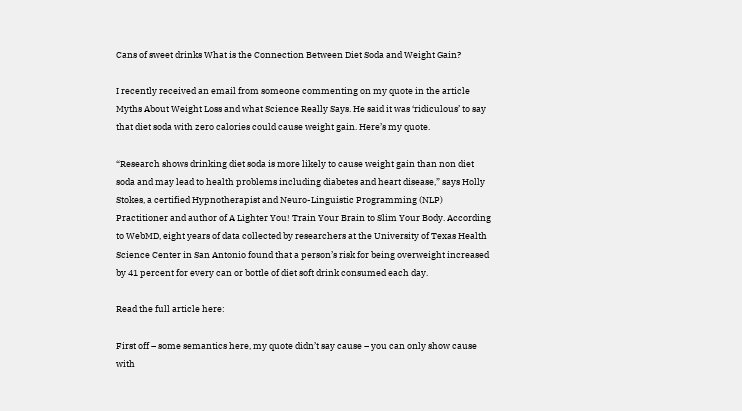Cans of sweet drinks What is the Connection Between Diet Soda and Weight Gain?

I recently received an email from someone commenting on my quote in the article Myths About Weight Loss and what Science Really Says. He said it was ‘ridiculous’ to say that diet soda with zero calories could cause weight gain. Here’s my quote.

“Research shows drinking diet soda is more likely to cause weight gain than non diet soda and may lead to health problems including diabetes and heart disease,” says Holly Stokes, a certified Hypnotherapist and Neuro-Linguistic Programming (NLP) Practitioner and author of A Lighter You! Train Your Brain to Slim Your Body. According to WebMD, eight years of data collected by researchers at the University of Texas Health Science Center in San Antonio found that a person’s risk for being overweight increased by 41 percent for every can or bottle of diet soft drink consumed each day.

Read the full article here:

First off – some semantics here, my quote didn’t say cause – you can only show cause with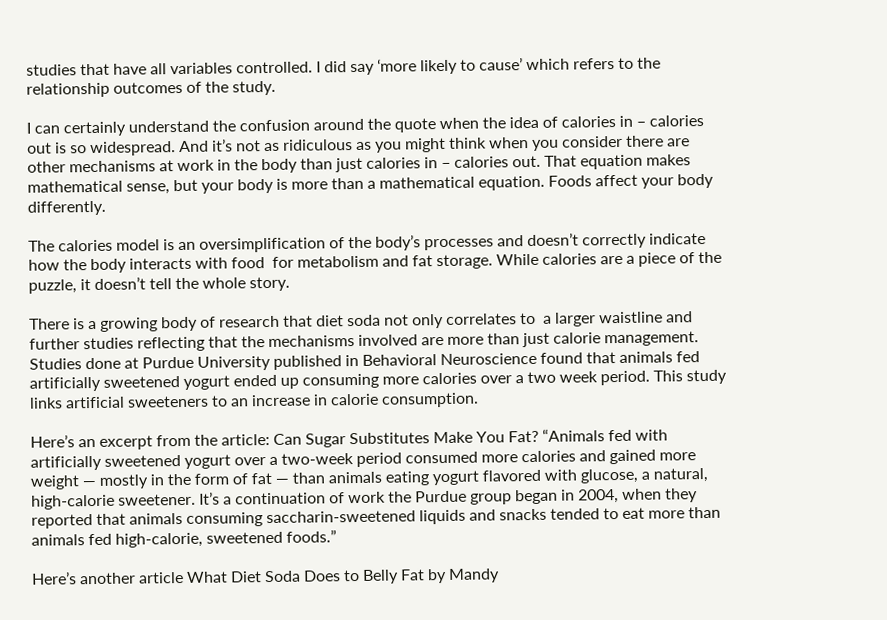studies that have all variables controlled. I did say ‘more likely to cause’ which refers to the relationship outcomes of the study.

I can certainly understand the confusion around the quote when the idea of calories in – calories out is so widespread. And it’s not as ridiculous as you might think when you consider there are other mechanisms at work in the body than just calories in – calories out. That equation makes mathematical sense, but your body is more than a mathematical equation. Foods affect your body differently.

The calories model is an oversimplification of the body’s processes and doesn’t correctly indicate how the body interacts with food  for metabolism and fat storage. While calories are a piece of the puzzle, it doesn’t tell the whole story.

There is a growing body of research that diet soda not only correlates to  a larger waistline and further studies reflecting that the mechanisms involved are more than just calorie management. Studies done at Purdue University published in Behavioral Neuroscience found that animals fed artificially sweetened yogurt ended up consuming more calories over a two week period. This study links artificial sweeteners to an increase in calorie consumption.

Here’s an excerpt from the article: Can Sugar Substitutes Make You Fat? “Animals fed with artificially sweetened yogurt over a two-week period consumed more calories and gained more weight — mostly in the form of fat — than animals eating yogurt flavored with glucose, a natural, high-calorie sweetener. It’s a continuation of work the Purdue group began in 2004, when they reported that animals consuming saccharin-sweetened liquids and snacks tended to eat more than animals fed high-calorie, sweetened foods.”

Here’s another article What Diet Soda Does to Belly Fat by Mandy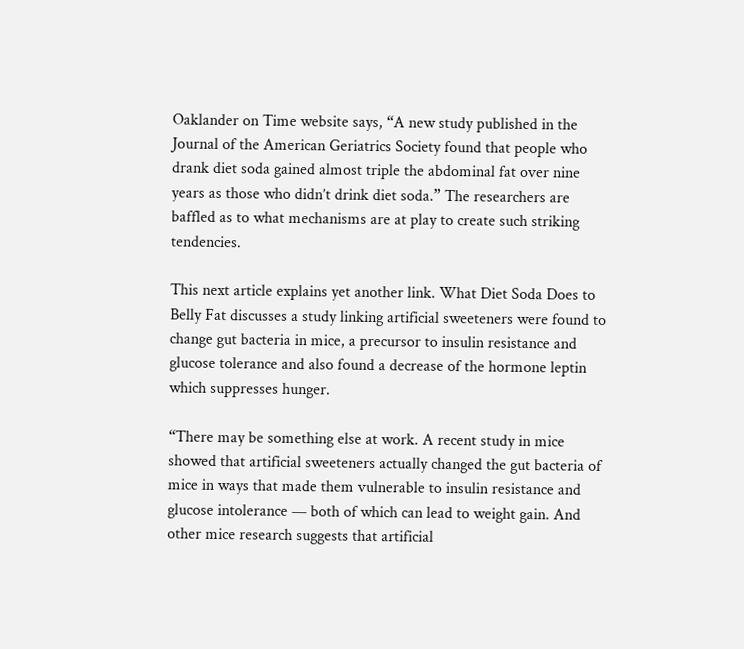Oaklander on Time website says, “A new study published in the Journal of the American Geriatrics Society found that people who drank diet soda gained almost triple the abdominal fat over nine years as those who didn’t drink diet soda.” The researchers are baffled as to what mechanisms are at play to create such striking tendencies.

This next article explains yet another link. What Diet Soda Does to Belly Fat discusses a study linking artificial sweeteners were found to change gut bacteria in mice, a precursor to insulin resistance and glucose tolerance and also found a decrease of the hormone leptin which suppresses hunger.

“There may be something else at work. A recent study in mice showed that artificial sweeteners actually changed the gut bacteria of mice in ways that made them vulnerable to insulin resistance and glucose intolerance — both of which can lead to weight gain. And other mice research suggests that artificial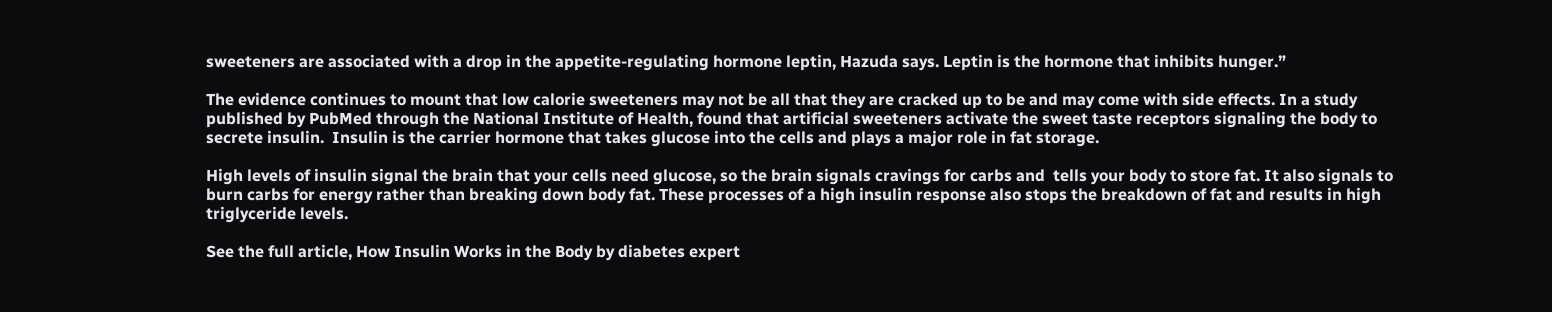sweeteners are associated with a drop in the appetite-regulating hormone leptin, Hazuda says. Leptin is the hormone that inhibits hunger.”

The evidence continues to mount that low calorie sweeteners may not be all that they are cracked up to be and may come with side effects. In a study published by PubMed through the National Institute of Health, found that artificial sweeteners activate the sweet taste receptors signaling the body to secrete insulin.  Insulin is the carrier hormone that takes glucose into the cells and plays a major role in fat storage.

High levels of insulin signal the brain that your cells need glucose, so the brain signals cravings for carbs and  tells your body to store fat. It also signals to burn carbs for energy rather than breaking down body fat. These processes of a high insulin response also stops the breakdown of fat and results in high triglyceride levels.

See the full article, How Insulin Works in the Body by diabetes expert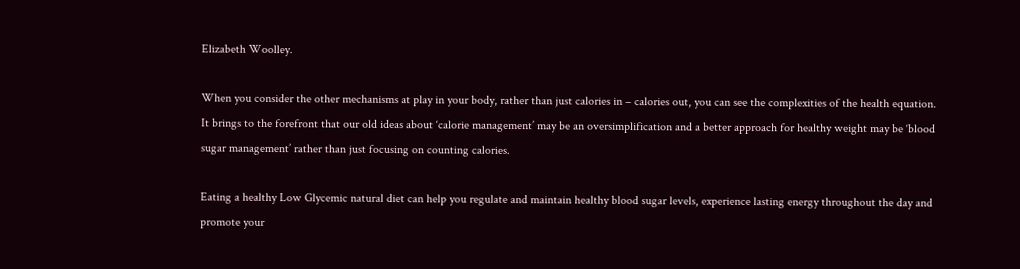Elizabeth Woolley.

When you consider the other mechanisms at play in your body, rather than just calories in – calories out, you can see the complexities of the health equation. It brings to the forefront that our old ideas about ‘calorie management’ may be an oversimplification and a better approach for healthy weight may be ‘blood sugar management’ rather than just focusing on counting calories.

Eating a healthy Low Glycemic natural diet can help you regulate and maintain healthy blood sugar levels, experience lasting energy throughout the day and promote your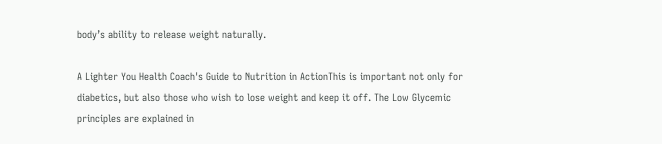body’s ability to release weight naturally.

A Lighter You Health Coach's Guide to Nutrition in ActionThis is important not only for diabetics, but also those who wish to lose weight and keep it off. The Low Glycemic principles are explained in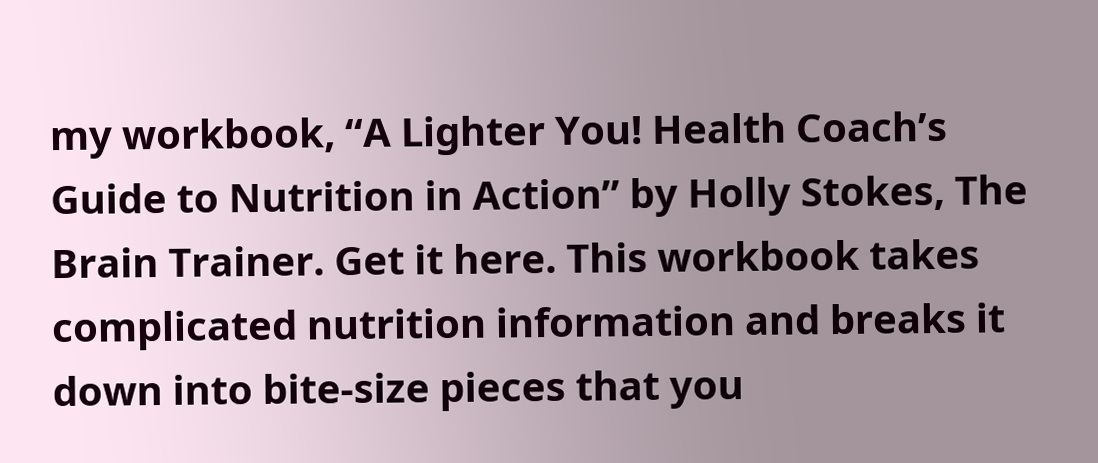my workbook, “A Lighter You! Health Coach’s Guide to Nutrition in Action” by Holly Stokes, The Brain Trainer. Get it here. This workbook takes complicated nutrition information and breaks it down into bite-size pieces that you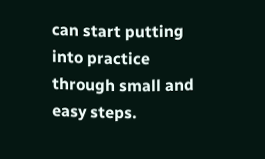can start putting into practice through small and easy steps.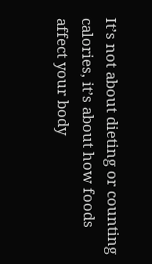It’s not about dieting or counting calories, it’s about how foods affect your body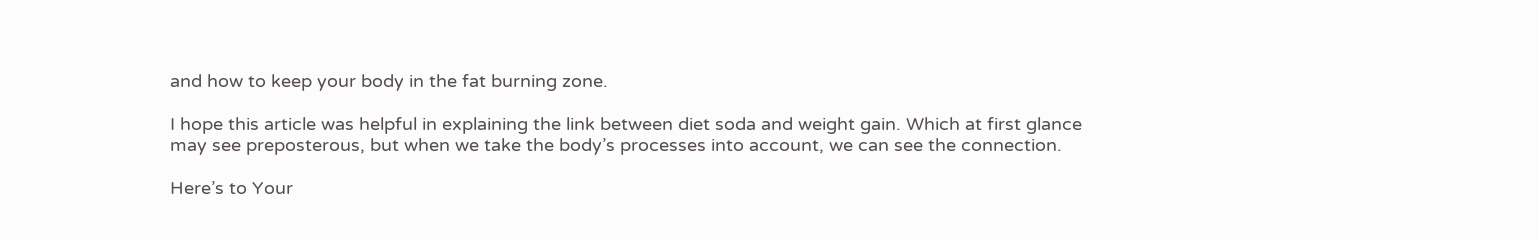and how to keep your body in the fat burning zone.

I hope this article was helpful in explaining the link between diet soda and weight gain. Which at first glance may see preposterous, but when we take the body’s processes into account, we can see the connection.

Here’s to Your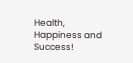Health, Happiness and Success!